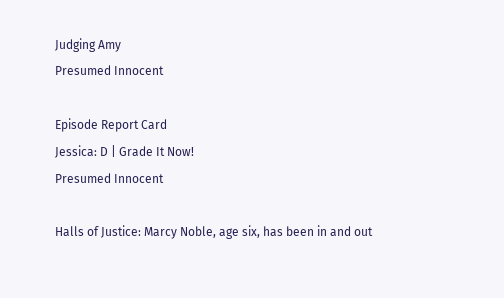Judging Amy
Presumed Innocent

Episode Report Card
Jessica: D | Grade It Now!
Presumed Innocent

Halls of Justice: Marcy Noble, age six, has been in and out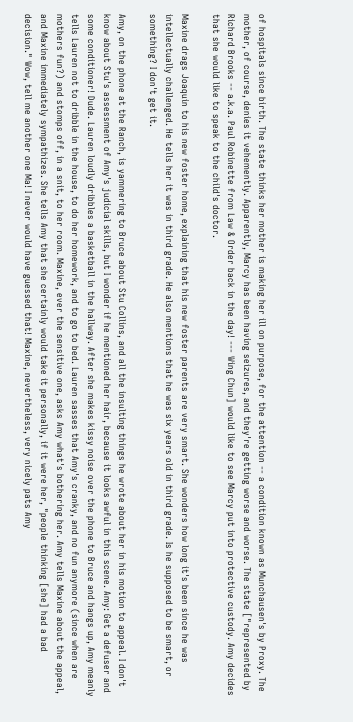of hospitals since birth. The state thinks her mother is making her ill on purpose, for the attention -- a condition known as Munchausen's by Proxy. The mother, of course, denies it vehemently. Apparently, Marcy has been having seizures, and they're getting worse and worse. The state ["represented by Richard Brooks -- a.k.a. Paul Robinette from Law & Order back in the day! --- Wing Chun] would like to see Marcy put into protective custody. Amy decides that she would like to speak to the child's doctor.

Maxine drags Joaquin to his new foster home, explaining that his new foster parents are very smart. She wonders how long it's been since he was intellectually challenged. He tells her it was in third grade. He also mentions that he was six years old in third grade. Is he supposed to be smart, or something? I don't get it.

Amy, on the phone at the Ranch, is yammering to Bruce about Stu Collins, and all the insulting things he wrote about her in his motion to appeal. I don't know about Stu's assessment of Amy's judicial skills, but I wonder if he mentioned her hair, because it looks awful in this scene. Amy: Get a defuser and some conditioner! Dude. Lauren loudly dribbles a basketball in the hallway. After she makes kissy noise over the phone to Bruce and hangs up, Amy meanly tells Lauren not to dribble in the house, to do her homework, and to go to bed. Lauren sasses that Amy's cranky, and no fun anymore (since when are mothers fun?) and stomps off, in a snit, to her room. Maxine, ever the sensitive one, asks Amy what's bothering her. Amy tells Maxine about the appeal, and Maxine immediately sympathizes. She tells Amy that she certainly would take it personally, if it were her, "people thinking [she] had a bad decision." Wow, tell me another one Ma! I never would have guessed that! Maxine, nevertheless, very nicely pats Amy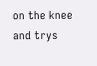on the knee and trys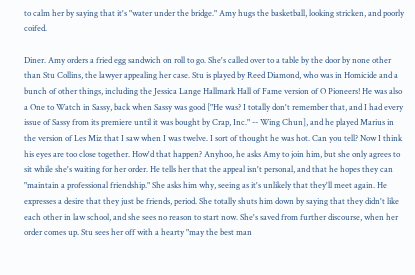to calm her by saying that it's "water under the bridge." Amy hugs the basketball, looking stricken, and poorly coifed.

Diner. Amy orders a fried egg sandwich on roll to go. She's called over to a table by the door by none other than Stu Collins, the lawyer appealing her case. Stu is played by Reed Diamond, who was in Homicide and a bunch of other things, including the Jessica Lange Hallmark Hall of Fame version of O Pioneers! He was also a One to Watch in Sassy, back when Sassy was good ["He was? I totally don't remember that, and I had every issue of Sassy from its premiere until it was bought by Crap, Inc." -- Wing Chun], and he played Marius in the version of Les Miz that I saw when I was twelve. I sort of thought he was hot. Can you tell? Now I think his eyes are too close together. How'd that happen? Anyhoo, he asks Amy to join him, but she only agrees to sit while she's waiting for her order. He tells her that the appeal isn't personal, and that he hopes they can "maintain a professional friendship." She asks him why, seeing as it's unlikely that they'll meet again. He expresses a desire that they just be friends, period. She totally shuts him down by saying that they didn't like each other in law school, and she sees no reason to start now. She's saved from further discourse, when her order comes up. Stu sees her off with a hearty "may the best man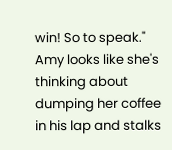win! So to speak." Amy looks like she's thinking about dumping her coffee in his lap and stalks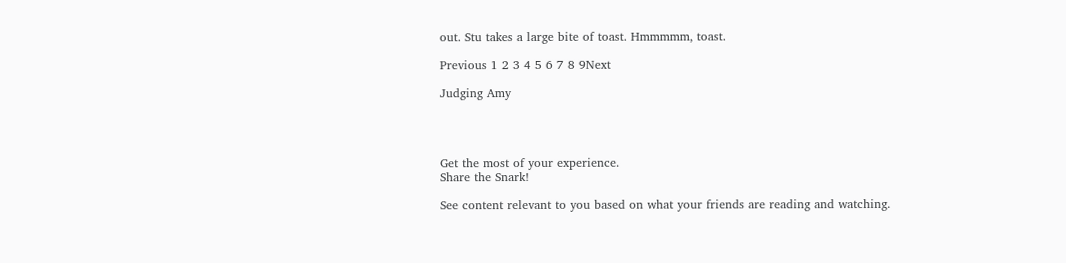out. Stu takes a large bite of toast. Hmmmmm, toast.

Previous 1 2 3 4 5 6 7 8 9Next

Judging Amy




Get the most of your experience.
Share the Snark!

See content relevant to you based on what your friends are reading and watching.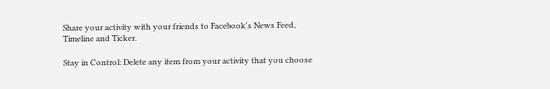Share your activity with your friends to Facebook's News Feed, Timeline and Ticker.

Stay in Control: Delete any item from your activity that you choose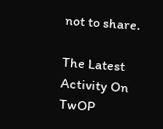not to share.

The Latest Activity On TwOP